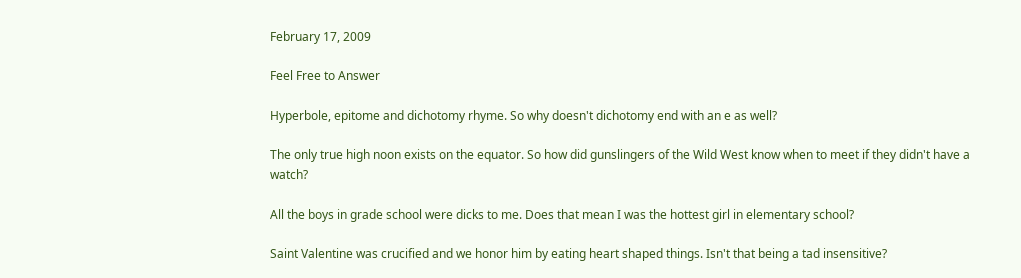February 17, 2009

Feel Free to Answer

Hyperbole, epitome and dichotomy rhyme. So why doesn't dichotomy end with an e as well?

The only true high noon exists on the equator. So how did gunslingers of the Wild West know when to meet if they didn't have a watch?

All the boys in grade school were dicks to me. Does that mean I was the hottest girl in elementary school?

Saint Valentine was crucified and we honor him by eating heart shaped things. Isn't that being a tad insensitive?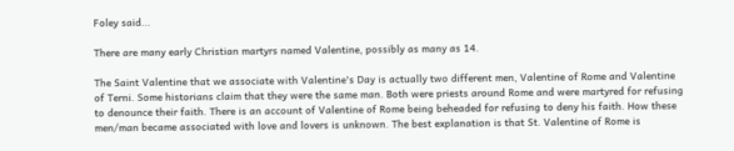Foley said...

There are many early Christian martyrs named Valentine, possibly as many as 14.

The Saint Valentine that we associate with Valentine's Day is actually two different men, Valentine of Rome and Valentine of Terni. Some historians claim that they were the same man. Both were priests around Rome and were martyred for refusing to denounce their faith. There is an account of Valentine of Rome being beheaded for refusing to deny his faith. How these men/man became associated with love and lovers is unknown. The best explanation is that St. Valentine of Rome is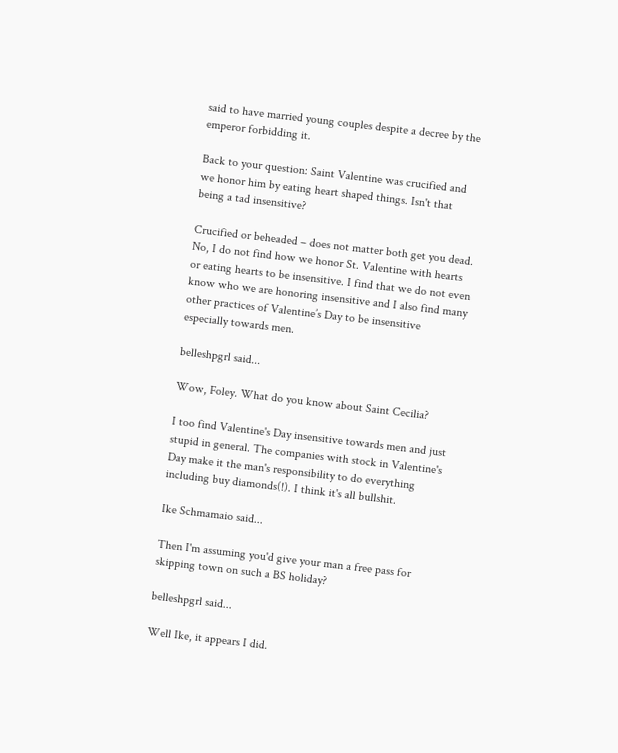said to have married young couples despite a decree by the emperor forbidding it.

Back to your question: Saint Valentine was crucified and we honor him by eating heart shaped things. Isn't that being a tad insensitive?

Crucified or beheaded – does not matter both get you dead. No, I do not find how we honor St. Valentine with hearts or eating hearts to be insensitive. I find that we do not even know who we are honoring insensitive and I also find many other practices of Valentine’s Day to be insensitive especially towards men.

belleshpgrl said...

Wow, Foley. What do you know about Saint Cecilia?

I too find Valentine's Day insensitive towards men and just stupid in general. The companies with stock in Valentine's Day make it the man's responsibility to do everything including buy diamonds(!). I think it's all bullshit.

Ike Schmamaio said...

Then I'm assuming you'd give your man a free pass for skipping town on such a BS holiday?

belleshpgrl said...

Well Ike, it appears I did.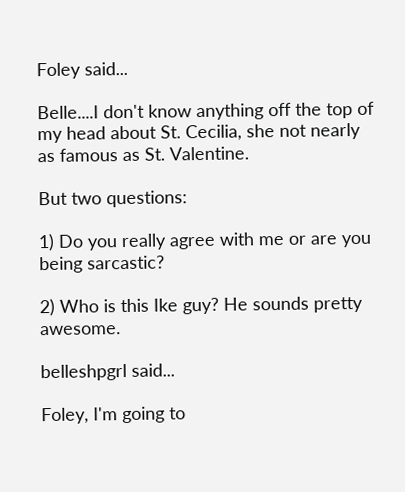Foley said...

Belle....I don't know anything off the top of my head about St. Cecilia, she not nearly as famous as St. Valentine.

But two questions:

1) Do you really agree with me or are you being sarcastic?

2) Who is this Ike guy? He sounds pretty awesome.

belleshpgrl said...

Foley, I'm going to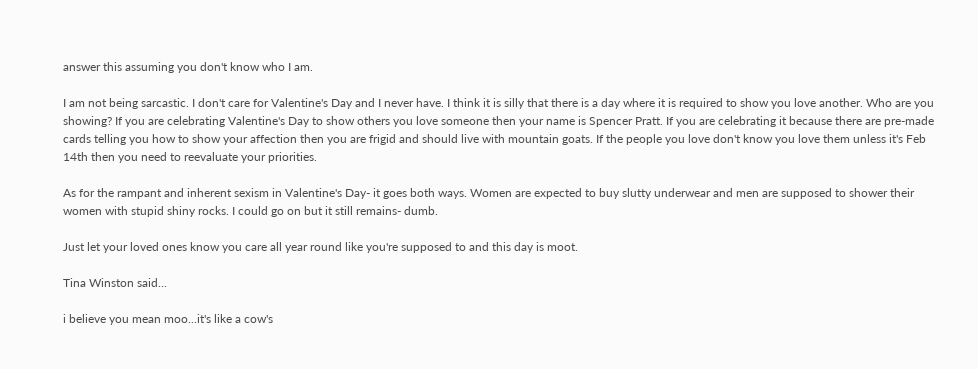answer this assuming you don't know who I am.

I am not being sarcastic. I don't care for Valentine's Day and I never have. I think it is silly that there is a day where it is required to show you love another. Who are you showing? If you are celebrating Valentine's Day to show others you love someone then your name is Spencer Pratt. If you are celebrating it because there are pre-made cards telling you how to show your affection then you are frigid and should live with mountain goats. If the people you love don't know you love them unless it's Feb 14th then you need to reevaluate your priorities.

As for the rampant and inherent sexism in Valentine's Day- it goes both ways. Women are expected to buy slutty underwear and men are supposed to shower their women with stupid shiny rocks. I could go on but it still remains- dumb.

Just let your loved ones know you care all year round like you're supposed to and this day is moot.

Tina Winston said...

i believe you mean moo...it's like a cow's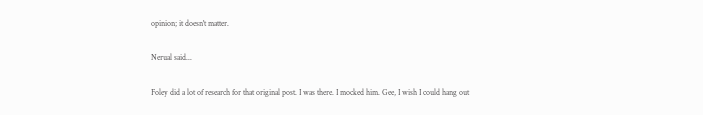opinion; it doesn't matter.

Nerual said...

Foley did a lot of research for that original post. I was there. I mocked him. Gee, I wish I could hang out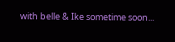with belle & Ike sometime soon...